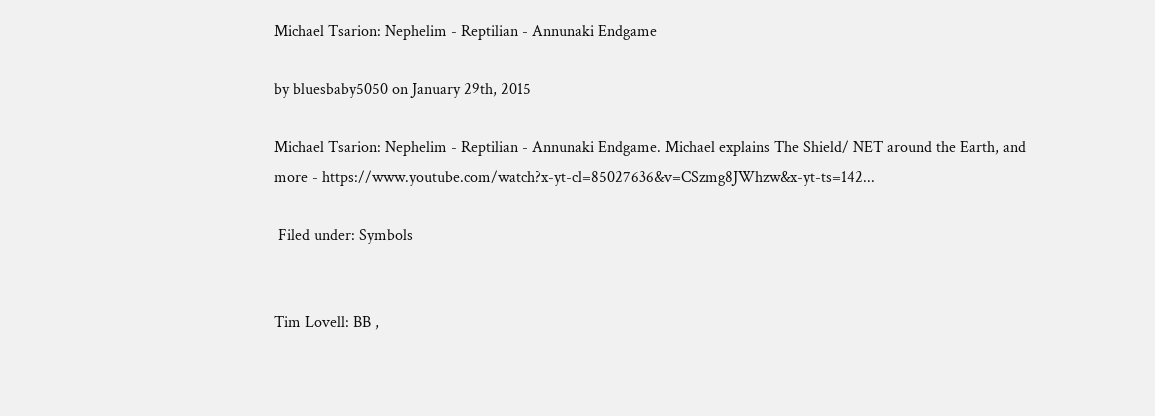Michael Tsarion: Nephelim - Reptilian - Annunaki Endgame

by bluesbaby5050 on January 29th, 2015

Michael Tsarion: Nephelim - Reptilian - Annunaki Endgame. Michael explains The Shield/ NET around the Earth, and more - https://www.youtube.com/watch?x-yt-cl=85027636&v=CSzmg8JWhzw&x-yt-ts=142...

 Filed under: Symbols


Tim Lovell: BB ,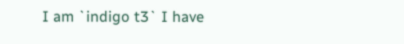I am `indigo t3` I have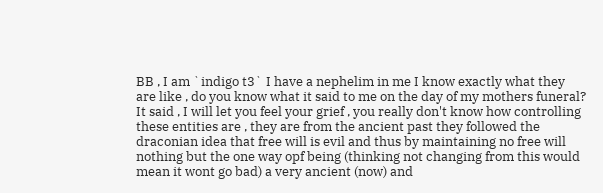BB , I am `indigo t3` I have a nephelim in me I know exactly what they are like , do you know what it said to me on the day of my mothers funeral?
It said , I will let you feel your grief , you really don't know how controlling these entities are , they are from the ancient past they followed the draconian idea that free will is evil and thus by maintaining no free will nothing but the one way opf being (thinking not changing from this would mean it wont go bad) a very ancient (now) and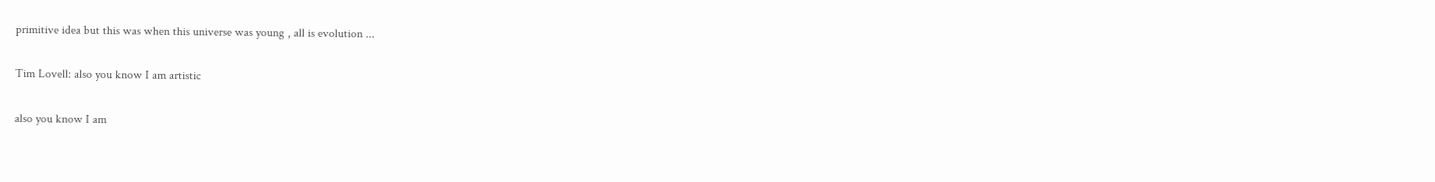primitive idea but this was when this universe was young , all is evolution ...

Tim Lovell: also you know I am artistic

also you know I am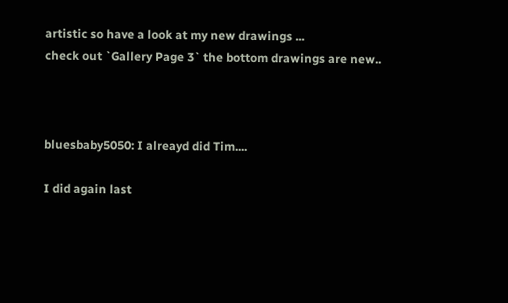artistic so have a look at my new drawings ...
check out `Gallery Page 3` the bottom drawings are new..



bluesbaby5050: I alreayd did Tim....

I did again last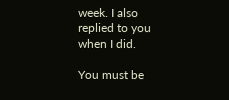week. I also replied to you when I did.

You must be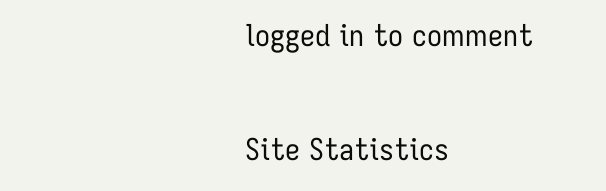logged in to comment

Site Statistics